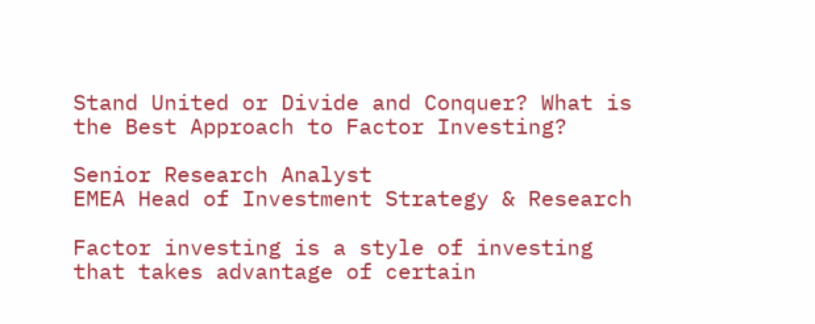Stand United or Divide and Conquer? What is the Best Approach to Factor Investing?

Senior Research Analyst
EMEA Head of Investment Strategy & Research

Factor investing is a style of investing that takes advantage of certain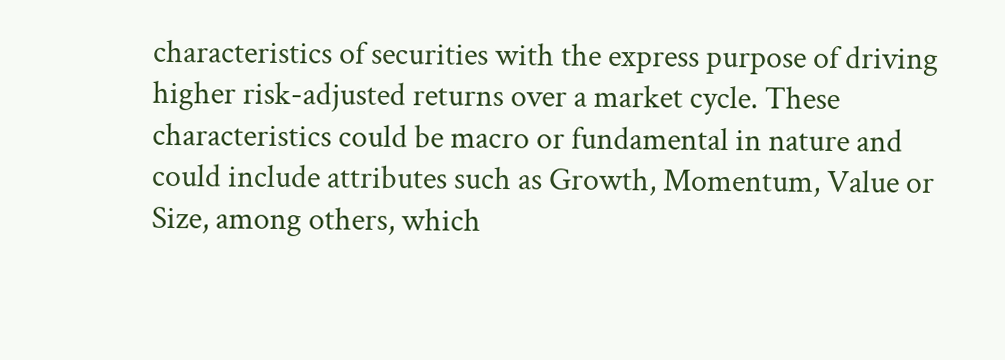characteristics of securities with the express purpose of driving higher risk-adjusted returns over a market cycle. These characteristics could be macro or fundamental in nature and could include attributes such as Growth, Momentum, Value or Size, among others, which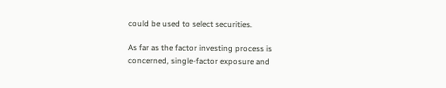could be used to select securities.

As far as the factor investing process is concerned, single-factor exposure and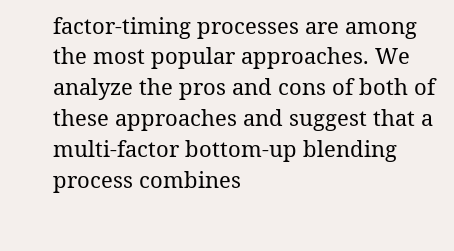factor-timing processes are among the most popular approaches. We analyze the pros and cons of both of these approaches and suggest that a multi-factor bottom-up blending process combines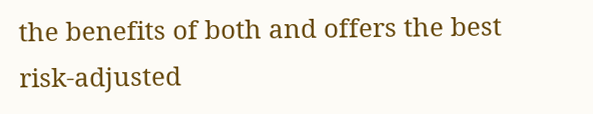the benefits of both and offers the best risk-adjusted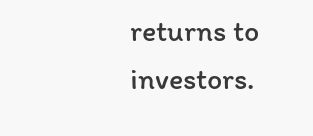returns to investors.